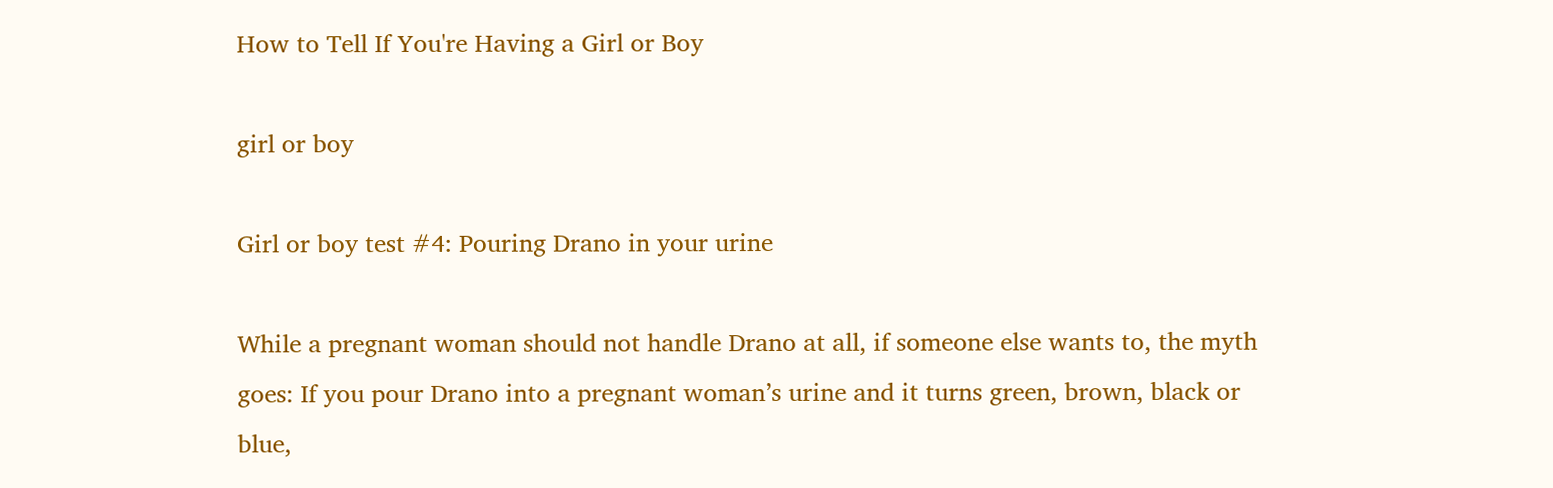How to Tell If You're Having a Girl or Boy

girl or boy

Girl or boy test #4: Pouring Drano in your urine

While a pregnant woman should not handle Drano at all, if someone else wants to, the myth goes: If you pour Drano into a pregnant woman’s urine and it turns green, brown, black or blue,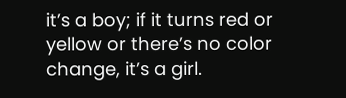it’s a boy; if it turns red or yellow or there’s no color change, it’s a girl.